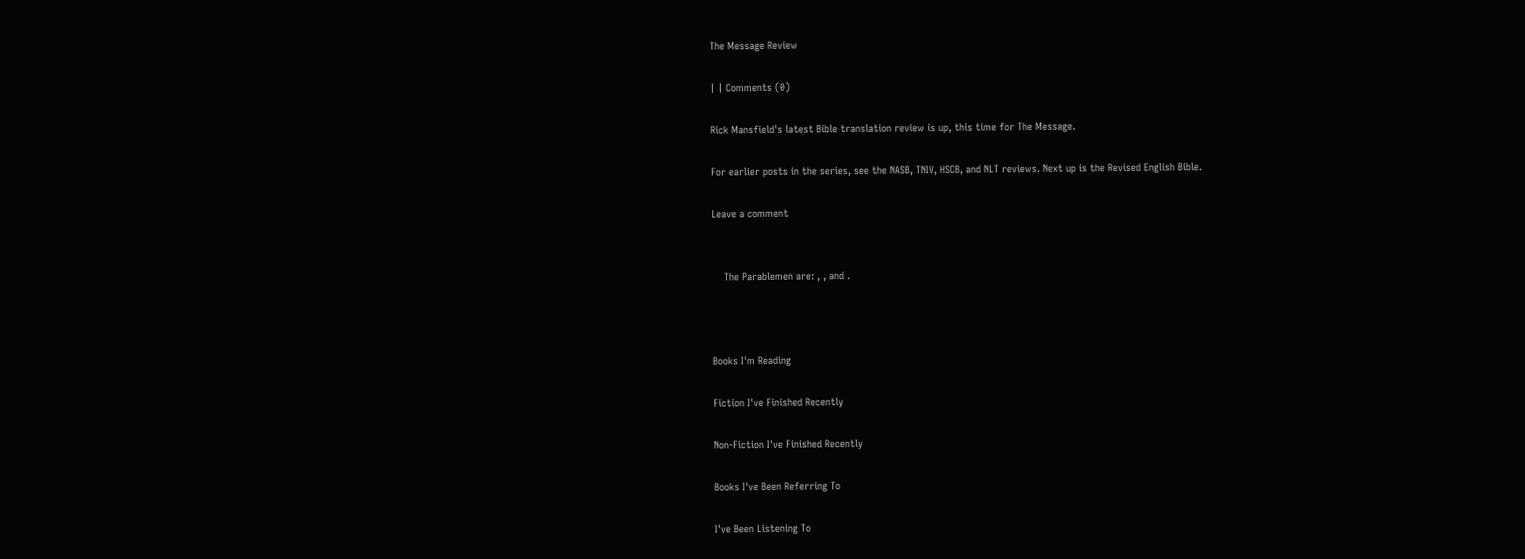The Message Review

| | Comments (0)

Rick Mansfield's latest Bible translation review is up, this time for The Message.

For earlier posts in the series, see the NASB, TNIV, HSCB, and NLT reviews. Next up is the Revised English Bible.

Leave a comment


    The Parablemen are: , , and .



Books I'm Reading

Fiction I've Finished Recently

Non-Fiction I've Finished Recently

Books I've Been Referring To

I've Been Listening To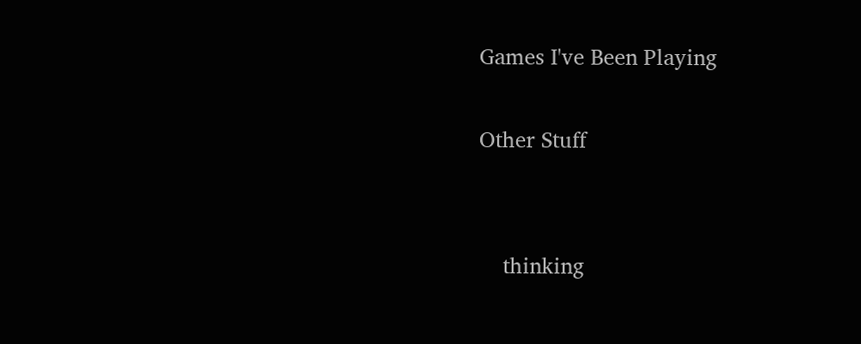Games I've Been Playing

Other Stuff


    thinking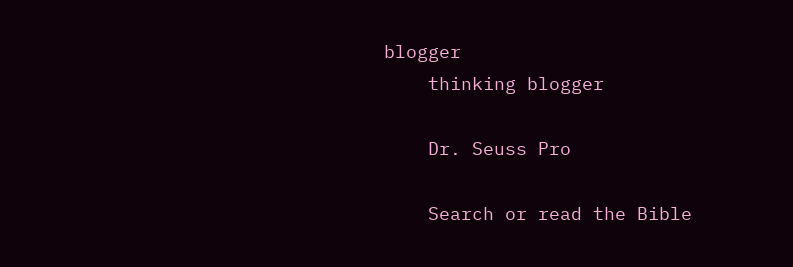blogger
    thinking blogger

    Dr. Seuss Pro

    Search or read the Bible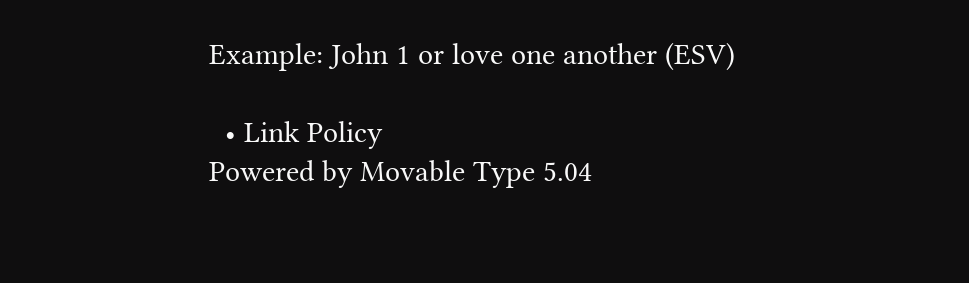Example: John 1 or love one another (ESV)

  • Link Policy
Powered by Movable Type 5.04